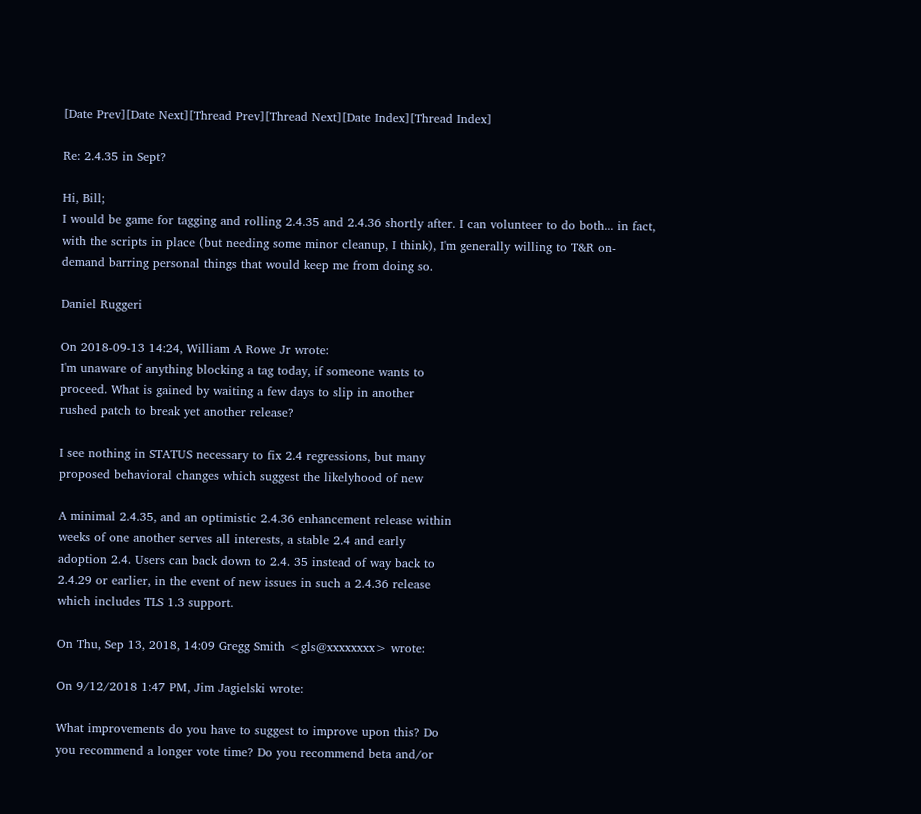[Date Prev][Date Next][Thread Prev][Thread Next][Date Index][Thread Index]

Re: 2.4.35 in Sept?

Hi, Bill;
I would be game for tagging and rolling 2.4.35 and 2.4.36 shortly after. I can volunteer to do both... in fact, with the scripts in place (but needing some minor cleanup, I think), I'm generally willing to T&R on-demand barring personal things that would keep me from doing so.

Daniel Ruggeri

On 2018-09-13 14:24, William A Rowe Jr wrote:
I'm unaware of anything blocking a tag today, if someone wants to
proceed. What is gained by waiting a few days to slip in another
rushed patch to break yet another release?

I see nothing in STATUS necessary to fix 2.4 regressions, but many
proposed behavioral changes which suggest the likelyhood of new

A minimal 2.4.35, and an optimistic 2.4.36 enhancement release within
weeks of one another serves all interests, a stable 2.4 and early
adoption 2.4. Users can back down to 2.4. 35 instead of way back to
2.4.29 or earlier, in the event of new issues in such a 2.4.36 release
which includes TLS 1.3 support.

On Thu, Sep 13, 2018, 14:09 Gregg Smith <gls@xxxxxxxx> wrote:

On 9/12/2018 1:47 PM, Jim Jagielski wrote:

What improvements do you have to suggest to improve upon this? Do
you recommend a longer vote time? Do you recommend beta and/or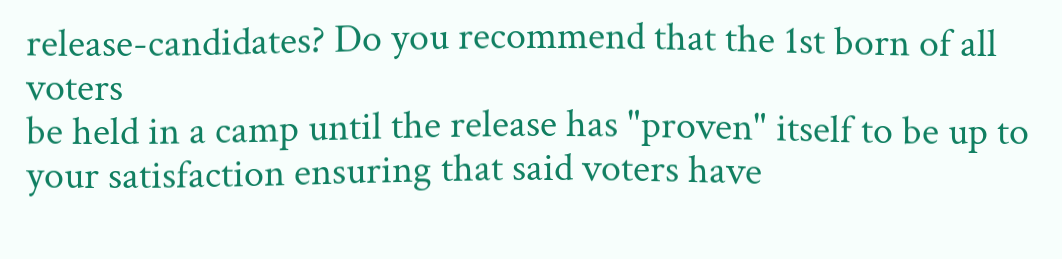release-candidates? Do you recommend that the 1st born of all voters
be held in a camp until the release has "proven" itself to be up to
your satisfaction ensuring that said voters have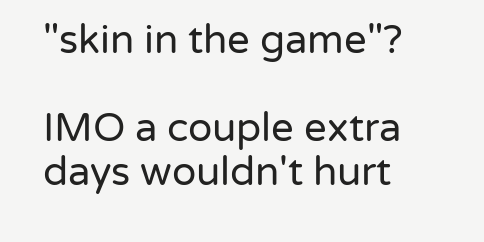"skin in the game"?

IMO a couple extra days wouldn't hurt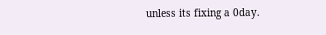unless its fixing a 0day.